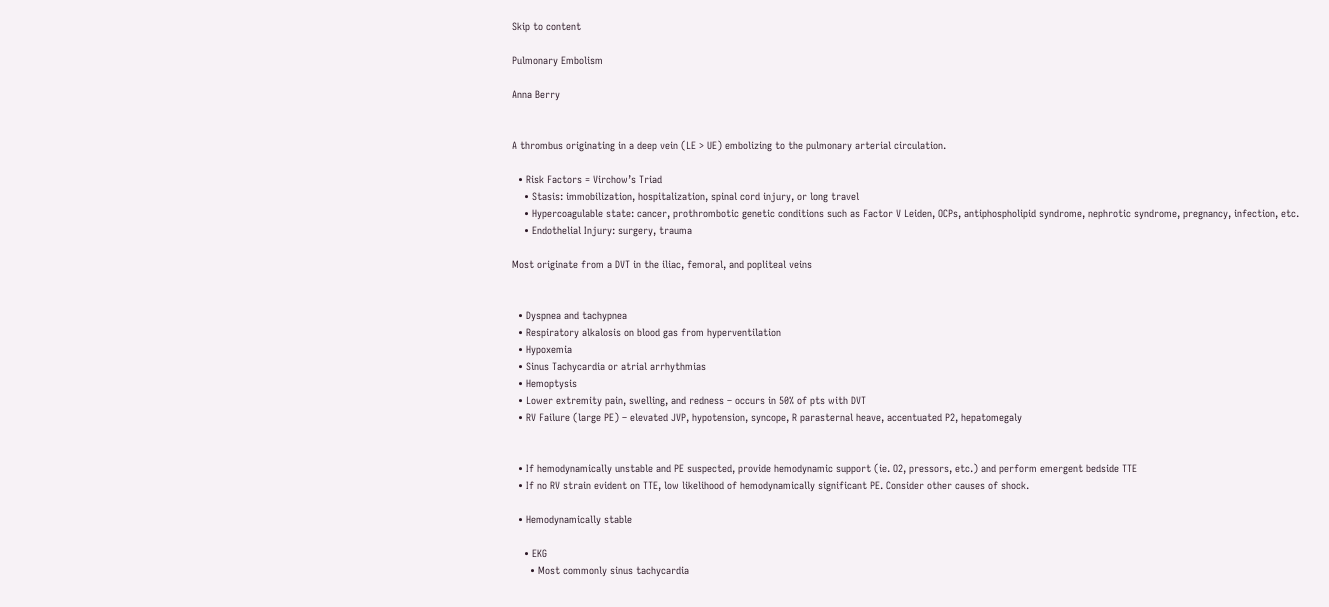Skip to content

Pulmonary Embolism

Anna Berry


A thrombus originating in a deep vein (LE > UE) embolizing to the pulmonary arterial circulation.

  • Risk Factors = Virchow’s Triad
    • Stasis: immobilization, hospitalization, spinal cord injury, or long travel
    • Hypercoagulable state: cancer, prothrombotic genetic conditions such as Factor V Leiden, OCPs, antiphospholipid syndrome, nephrotic syndrome, pregnancy, infection, etc.
    • Endothelial Injury: surgery, trauma

Most originate from a DVT in the iliac, femoral, and popliteal veins


  • Dyspnea and tachypnea
  • Respiratory alkalosis on blood gas from hyperventilation
  • Hypoxemia
  • Sinus Tachycardia or atrial arrhythmias
  • Hemoptysis
  • Lower extremity pain, swelling, and redness – occurs in 50% of pts with DVT
  • RV Failure (large PE) – elevated JVP, hypotension, syncope, R parasternal heave, accentuated P2, hepatomegaly


  • If hemodynamically unstable and PE suspected, provide hemodynamic support (ie. O2, pressors, etc.) and perform emergent bedside TTE
  • If no RV strain evident on TTE, low likelihood of hemodynamically significant PE. Consider other causes of shock.

  • Hemodynamically stable

    • EKG
      • Most commonly sinus tachycardia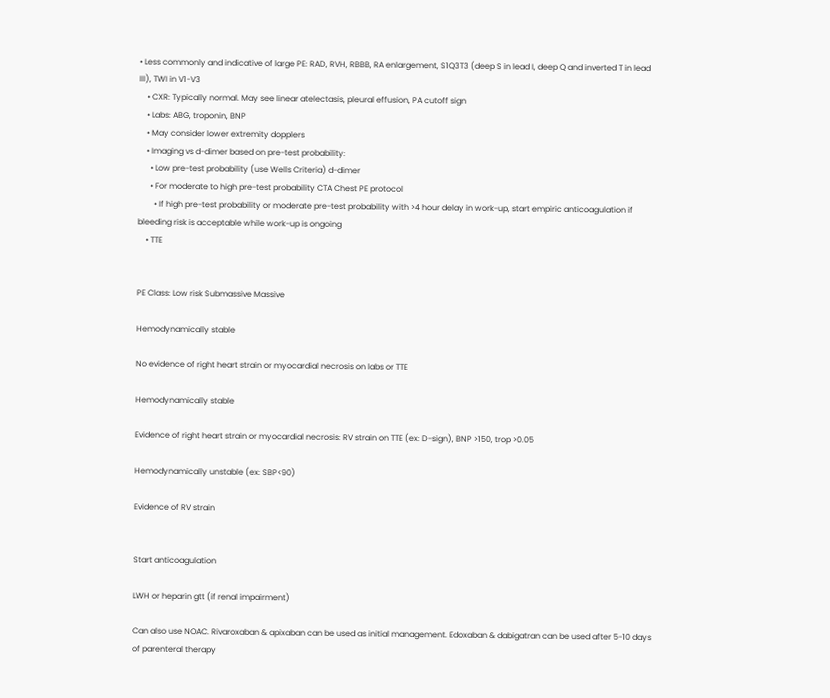• Less commonly and indicative of large PE: RAD, RVH, RBBB, RA enlargement, S1Q3T3 (deep S in lead I, deep Q and inverted T in lead III), TWI in V1-V3
    • CXR: Typically normal. May see linear atelectasis, pleural effusion, PA cutoff sign
    • Labs: ABG, troponin, BNP
    • May consider lower extremity dopplers
    • Imaging vs d-dimer based on pre-test probability:
      • Low pre-test probability (use Wells Criteria) d-dimer
      • For moderate to high pre-test probability CTA Chest PE protocol
        • If high pre-test probability or moderate pre-test probability with >4 hour delay in work-up, start empiric anticoagulation if bleeding risk is acceptable while work-up is ongoing
    • TTE


PE Class: Low risk Submassive Massive

Hemodynamically stable

No evidence of right heart strain or myocardial necrosis on labs or TTE

Hemodynamically stable

Evidence of right heart strain or myocardial necrosis: RV strain on TTE (ex: D-sign), BNP >150, trop >0.05

Hemodynamically unstable (ex: SBP<90)

Evidence of RV strain


Start anticoagulation

LWH or heparin gtt (if renal impairment)

Can also use NOAC. Rivaroxaban & apixaban can be used as initial management. Edoxaban & dabigatran can be used after 5-10 days of parenteral therapy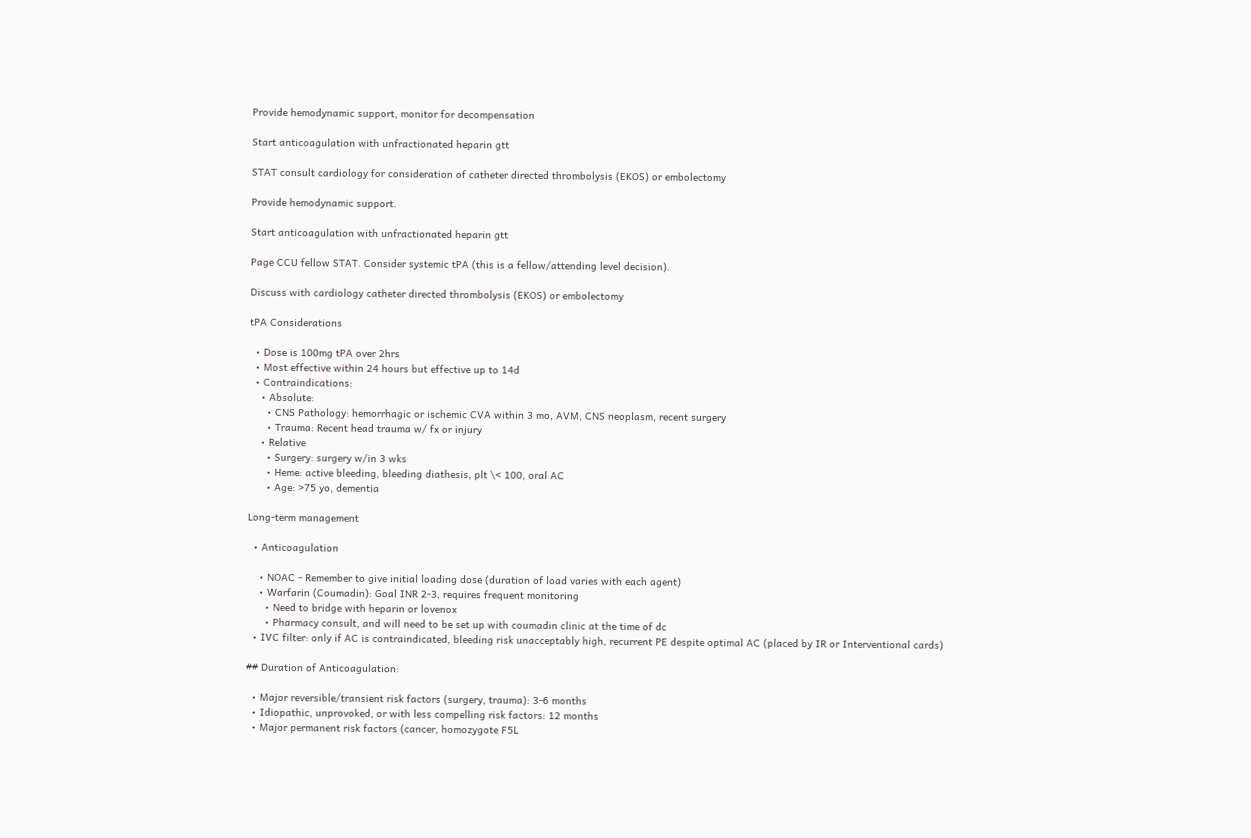Provide hemodynamic support, monitor for decompensation

Start anticoagulation with unfractionated heparin gtt

STAT consult cardiology for consideration of catheter directed thrombolysis (EKOS) or embolectomy

Provide hemodynamic support.

Start anticoagulation with unfractionated heparin gtt

Page CCU fellow STAT. Consider systemic tPA (this is a fellow/attending level decision).

Discuss with cardiology catheter directed thrombolysis (EKOS) or embolectomy

tPA Considerations

  • Dose is 100mg tPA over 2hrs
  • Most effective within 24 hours but effective up to 14d
  • Contraindications:
    • Absolute:
      • CNS Pathology: hemorrhagic or ischemic CVA within 3 mo, AVM, CNS neoplasm, recent surgery
      • Trauma: Recent head trauma w/ fx or injury
    • Relative
      • Surgery: surgery w/in 3 wks
      • Heme: active bleeding, bleeding diathesis, plt \< 100, oral AC
      • Age: >75 yo, dementia

Long-term management

  • Anticoagulation

    • NOAC - Remember to give initial loading dose (duration of load varies with each agent)
    • Warfarin (Coumadin): Goal INR 2-3, requires frequent monitoring
      • Need to bridge with heparin or lovenox
      • Pharmacy consult, and will need to be set up with coumadin clinic at the time of dc
  • IVC filter: only if AC is contraindicated, bleeding risk unacceptably high, recurrent PE despite optimal AC (placed by IR or Interventional cards)

## Duration of Anticoagulation:

  • Major reversible/transient risk factors (surgery, trauma): 3-6 months
  • Idiopathic, unprovoked, or with less compelling risk factors: 12 months
  • Major permanent risk factors (cancer, homozygote F5L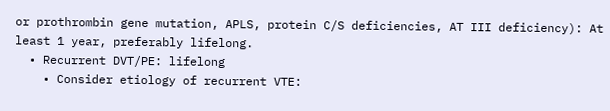or prothrombin gene mutation, APLS, protein C/S deficiencies, AT III deficiency): At least 1 year, preferably lifelong.
  • Recurrent DVT/PE: lifelong
    • Consider etiology of recurrent VTE: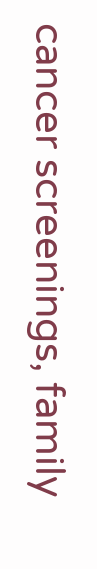cancer screenings, family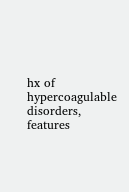hx of hypercoagulable disorders, features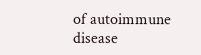of autoimmune disease